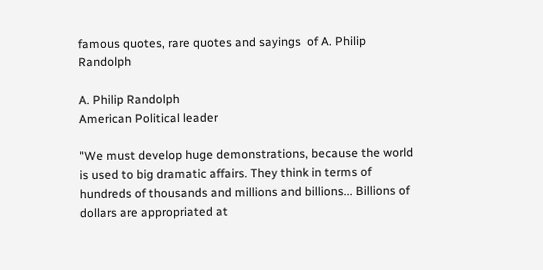famous quotes, rare quotes and sayings  of A. Philip Randolph

A. Philip Randolph
American Political leader

"We must develop huge demonstrations, because the world is used to big dramatic affairs. They think in terms of hundreds of thousands and millions and billions... Billions of dollars are appropriated at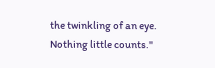the twinkling of an eye. Nothing little counts."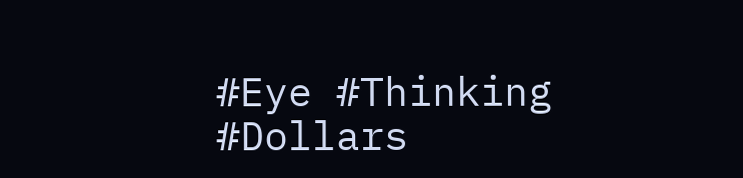#Eye #Thinking #Dollars